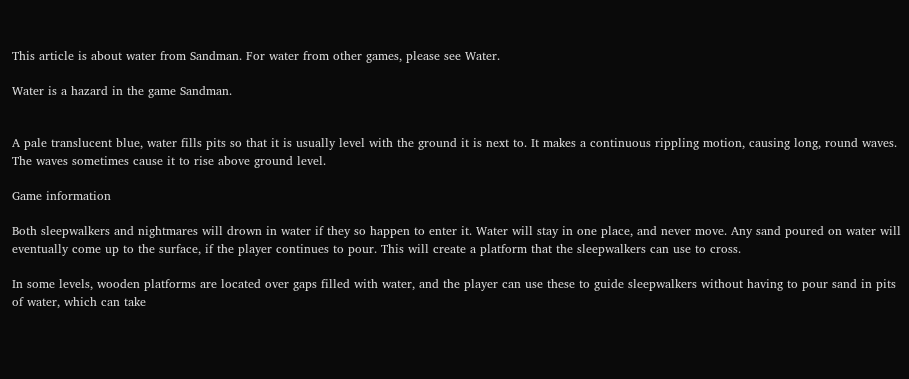This article is about water from Sandman. For water from other games, please see Water.

Water is a hazard in the game Sandman.


A pale translucent blue, water fills pits so that it is usually level with the ground it is next to. It makes a continuous rippling motion, causing long, round waves. The waves sometimes cause it to rise above ground level.

Game information

Both sleepwalkers and nightmares will drown in water if they so happen to enter it. Water will stay in one place, and never move. Any sand poured on water will eventually come up to the surface, if the player continues to pour. This will create a platform that the sleepwalkers can use to cross.

In some levels, wooden platforms are located over gaps filled with water, and the player can use these to guide sleepwalkers without having to pour sand in pits of water, which can take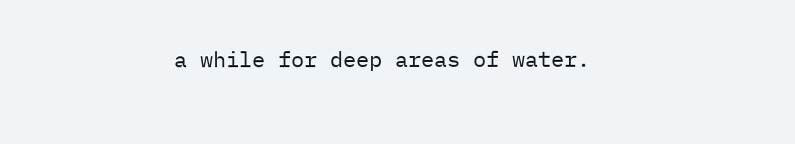a while for deep areas of water.